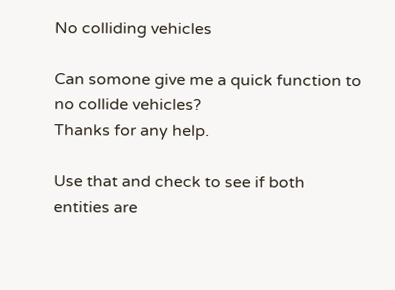No colliding vehicles

Can somone give me a quick function to no collide vehicles?
Thanks for any help.

Use that and check to see if both entities are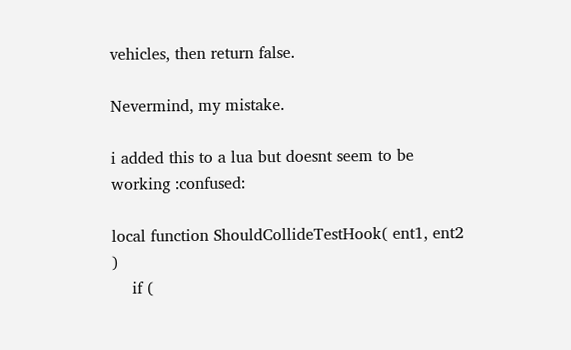vehicles, then return false.

Nevermind, my mistake.

i added this to a lua but doesnt seem to be working :confused:

local function ShouldCollideTestHook( ent1, ent2 )
    if (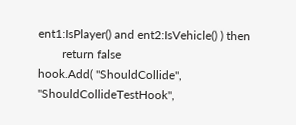ent1:IsPlayer() and ent2:IsVehicle() ) then
        return false
hook.Add( "ShouldCollide", "ShouldCollideTestHook",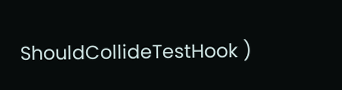ShouldCollideTestHook )